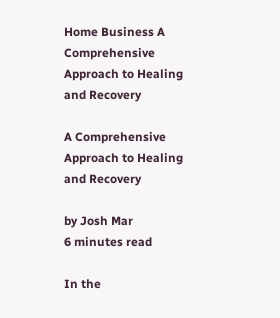Home Business A Comprehensive Approach to Healing and Recovery

A Comprehensive Approach to Healing and Recovery

by Josh Mar
6 minutes read

In the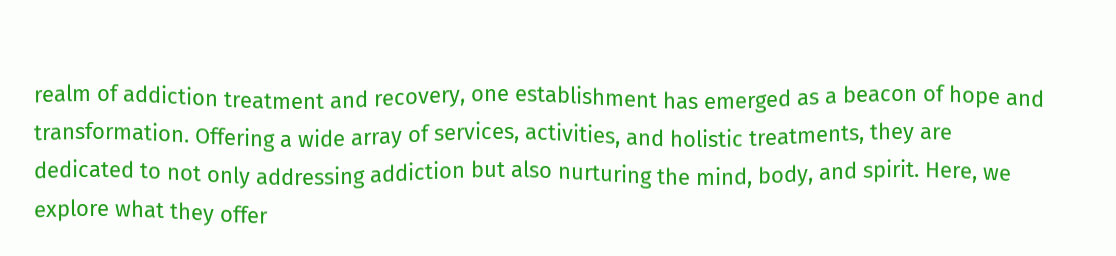realm of addiction treatment and recovery, one establishment has emerged as a beacon of hope and transformation. Offering a wide array of services, activities, and holistic treatments, they are dedicated to not only addressing addiction but also nurturing the mind, body, and spirit. Here, we explore what they offer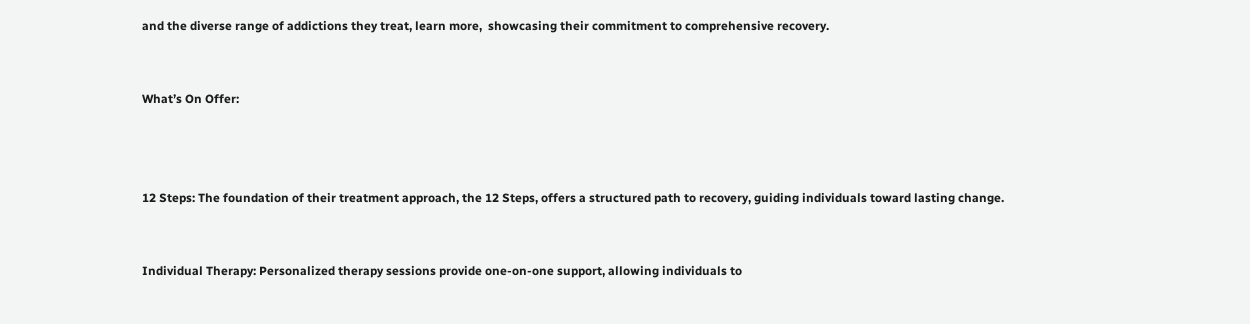and the diverse range of addictions they treat, learn more,  showcasing their commitment to comprehensive recovery.


What’s On Offer:



12 Steps: The foundation of their treatment approach, the 12 Steps, offers a structured path to recovery, guiding individuals toward lasting change.


Individual Therapy: Personalized therapy sessions provide one-on-one support, allowing individuals to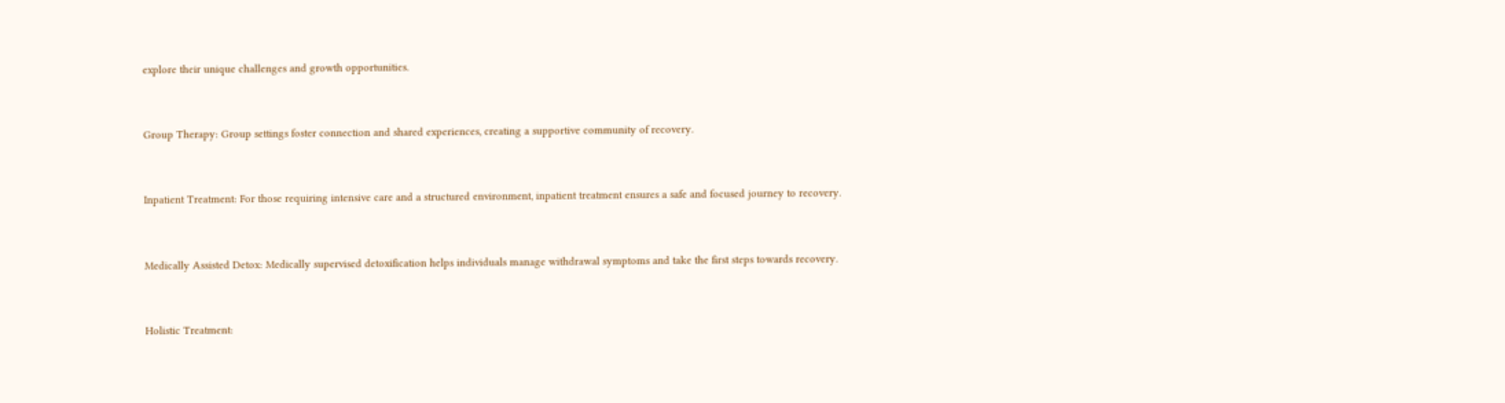explore their unique challenges and growth opportunities.


Group Therapy: Group settings foster connection and shared experiences, creating a supportive community of recovery.


Inpatient Treatment: For those requiring intensive care and a structured environment, inpatient treatment ensures a safe and focused journey to recovery.


Medically Assisted Detox: Medically supervised detoxification helps individuals manage withdrawal symptoms and take the first steps towards recovery.


Holistic Treatment: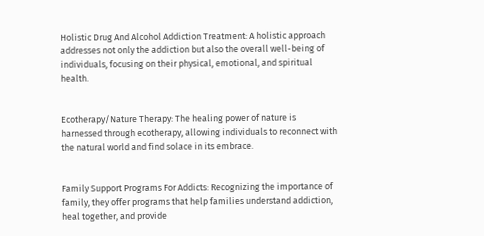Holistic Drug And Alcohol Addiction Treatment: A holistic approach addresses not only the addiction but also the overall well-being of individuals, focusing on their physical, emotional, and spiritual health.


Ecotherapy/Nature Therapy: The healing power of nature is harnessed through ecotherapy, allowing individuals to reconnect with the natural world and find solace in its embrace.


Family Support Programs For Addicts: Recognizing the importance of family, they offer programs that help families understand addiction, heal together, and provide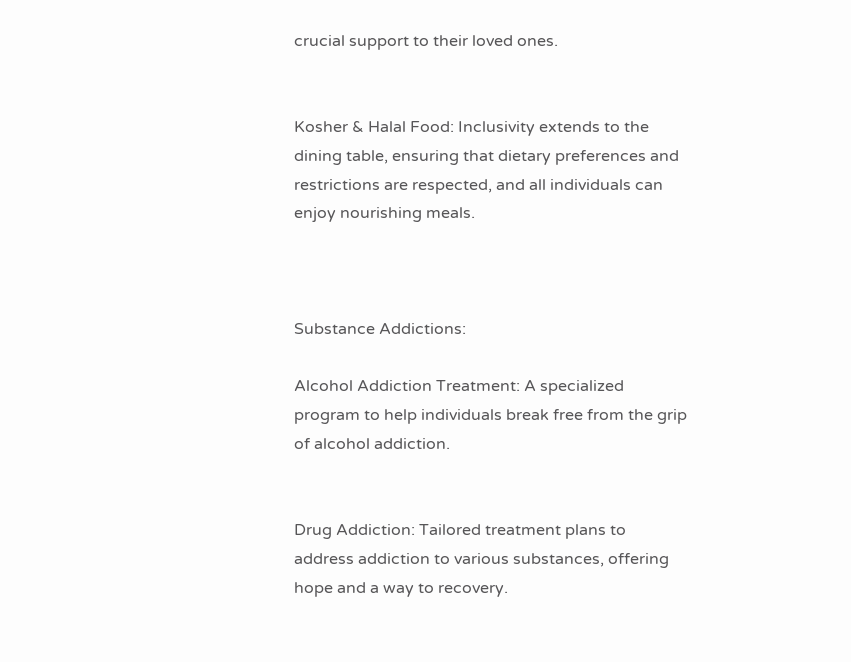crucial support to their loved ones.


Kosher & Halal Food: Inclusivity extends to the dining table, ensuring that dietary preferences and restrictions are respected, and all individuals can enjoy nourishing meals.



Substance Addictions:

Alcohol Addiction Treatment: A specialized program to help individuals break free from the grip of alcohol addiction.


Drug Addiction: Tailored treatment plans to address addiction to various substances, offering hope and a way to recovery.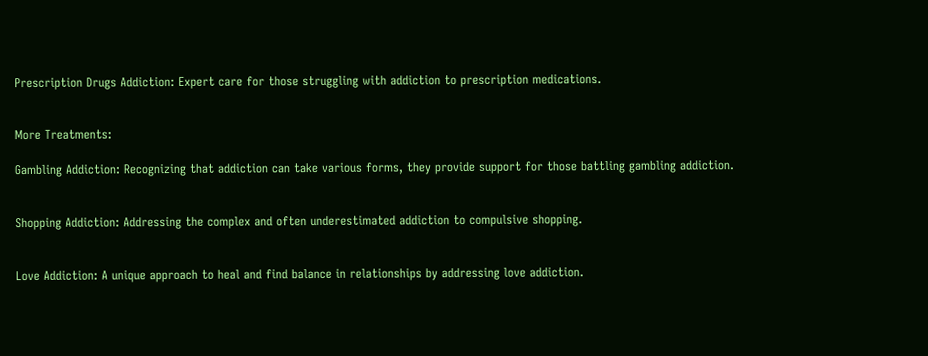Prescription Drugs Addiction: Expert care for those struggling with addiction to prescription medications.


More Treatments:

Gambling Addiction: Recognizing that addiction can take various forms, they provide support for those battling gambling addiction.


Shopping Addiction: Addressing the complex and often underestimated addiction to compulsive shopping.


Love Addiction: A unique approach to heal and find balance in relationships by addressing love addiction.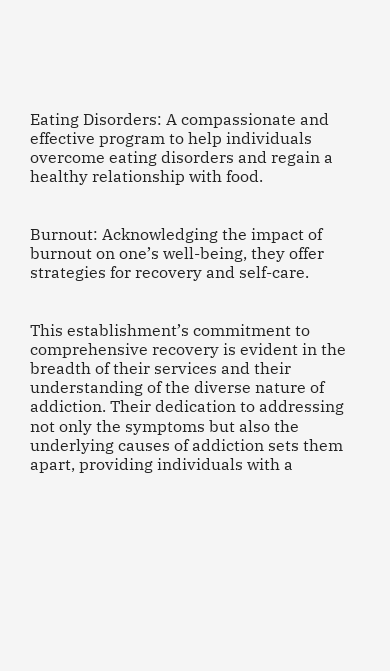Eating Disorders: A compassionate and effective program to help individuals overcome eating disorders and regain a healthy relationship with food.


Burnout: Acknowledging the impact of burnout on one’s well-being, they offer strategies for recovery and self-care.


This establishment’s commitment to comprehensive recovery is evident in the breadth of their services and their understanding of the diverse nature of addiction. Their dedication to addressing not only the symptoms but also the underlying causes of addiction sets them apart, providing individuals with a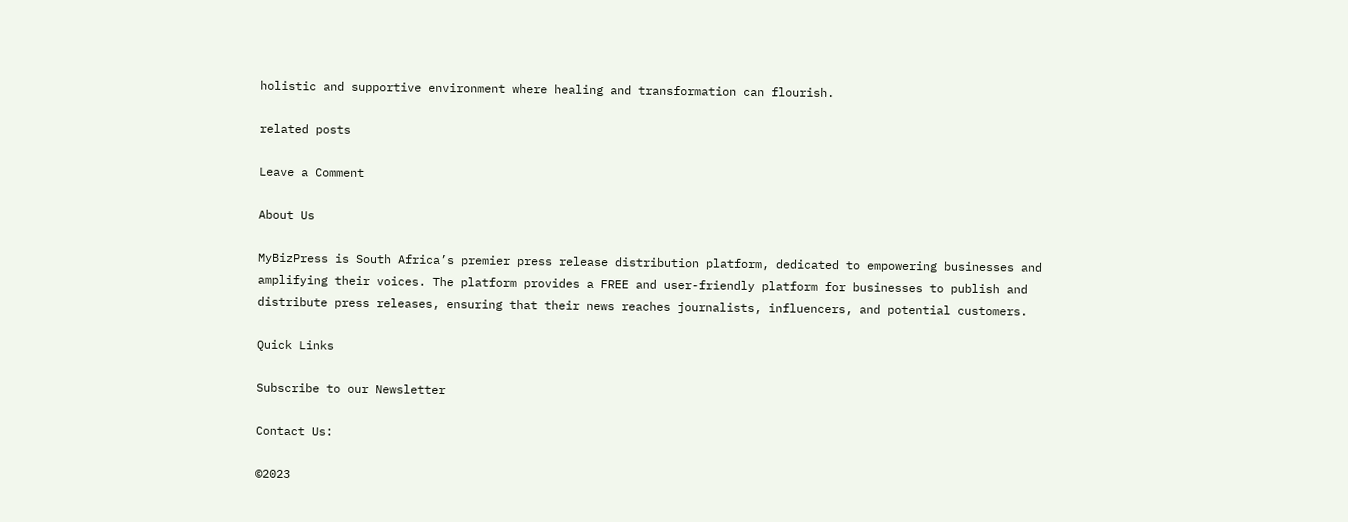holistic and supportive environment where healing and transformation can flourish.

related posts

Leave a Comment

About Us

MyBizPress is South Africa’s premier press release distribution platform, dedicated to empowering businesses and amplifying their voices. The platform provides a FREE and user-friendly platform for businesses to publish and distribute press releases, ensuring that their news reaches journalists, influencers, and potential customers.

Quick Links

Subscribe to our Newsletter

Contact Us:

©2023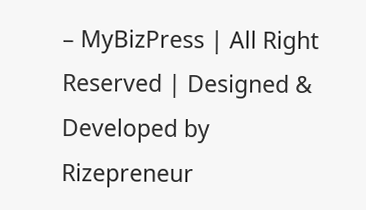– MyBizPress | All Right Reserved | Designed & Developed by Rizepreneur